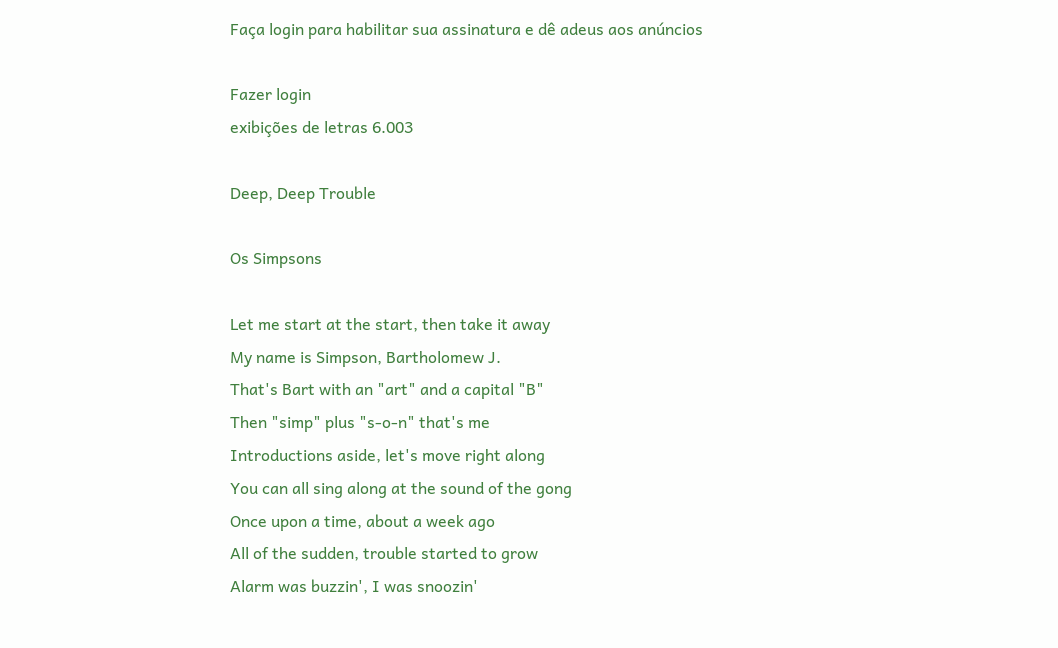Faça login para habilitar sua assinatura e dê adeus aos anúncios

Fazer login
exibições de letras 6.003

Deep, Deep Trouble

Os Simpsons

Let me start at the start, then take it away
My name is Simpson, Bartholomew J.
That's Bart with an "art" and a capital "B"
Then "simp" plus "s-o-n" that's me
Introductions aside, let's move right along
You can all sing along at the sound of the gong
Once upon a time, about a week ago
All of the sudden, trouble started to grow
Alarm was buzzin', I was snoozin'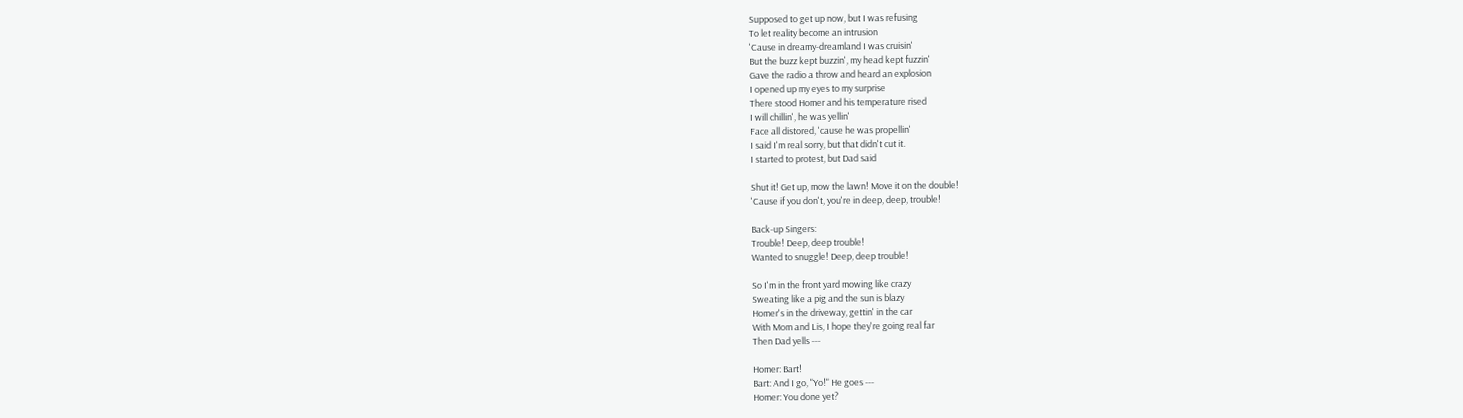Supposed to get up now, but I was refusing
To let reality become an intrusion
'Cause in dreamy-dreamland I was cruisin'
But the buzz kept buzzin', my head kept fuzzin'
Gave the radio a throw and heard an explosion
I opened up my eyes to my surprise
There stood Homer and his temperature rised
I will chillin', he was yellin'
Face all distored, 'cause he was propellin'
I said I'm real sorry, but that didn't cut it.
I started to protest, but Dad said

Shut it! Get up, mow the lawn! Move it on the double!
'Cause if you don't, you're in deep, deep, trouble!

Back-up Singers:
Trouble! Deep, deep trouble!
Wanted to snuggle! Deep, deep trouble!

So I'm in the front yard mowing like crazy
Sweating like a pig and the sun is blazy
Homer's in the driveway, gettin' in the car
With Mom and Lis, I hope they're going real far
Then Dad yells ---

Homer: Bart!
Bart: And I go, "Yo!" He goes ---
Homer: You done yet?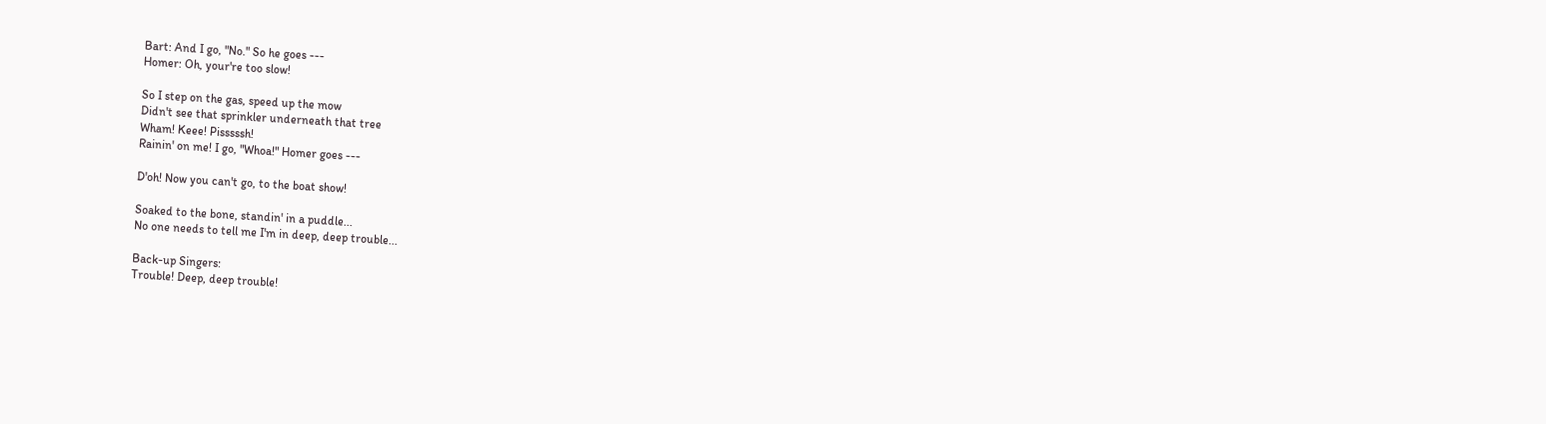Bart: And I go, "No." So he goes ---
Homer: Oh, your're too slow!

So I step on the gas, speed up the mow
Didn't see that sprinkler underneath that tree
Wham! Keee! Pisssssh!
Rainin' on me! I go, "Whoa!" Homer goes ---

D'oh! Now you can't go, to the boat show!

Soaked to the bone, standin' in a puddle...
No one needs to tell me I'm in deep, deep trouble...

Back-up Singers:
Trouble! Deep, deep trouble!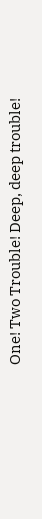One! Two Trouble! Deep, deep trouble!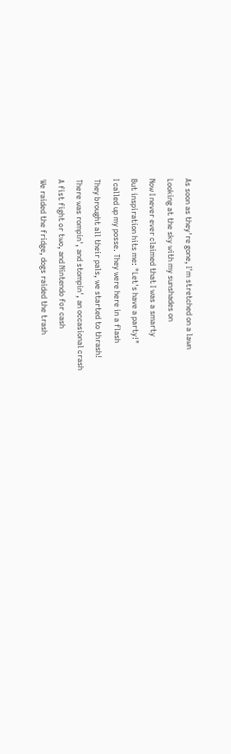As soon as they're gone, I'm stretched on a lawn
Looking at the sky with my sunshades on
Now I never ever claimed that I was a smarty
But inspiration hits me: "Let's have a party!"
I called up my posse. They were here in a flash
They brought all their pals, we started to thrash!
There was rompin', and stompin', an occasional crash
A fist fight or two, and Nintendo for cash
We raided the fridge, dogs raided the trash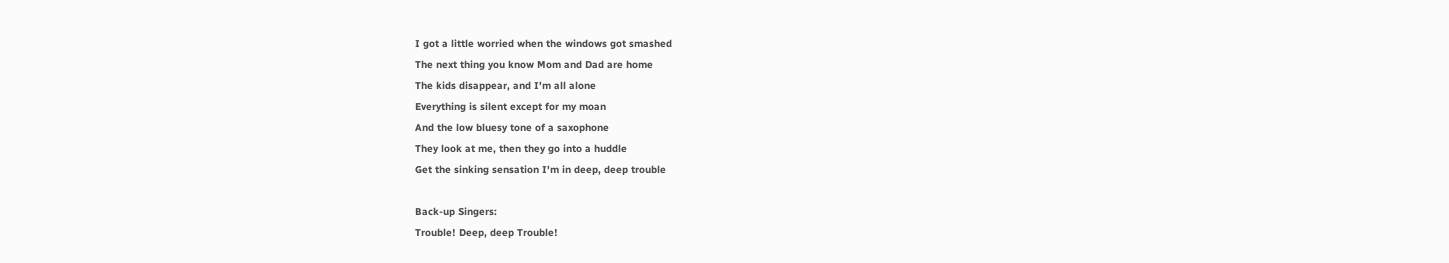I got a little worried when the windows got smashed
The next thing you know Mom and Dad are home
The kids disappear, and I'm all alone
Everything is silent except for my moan
And the low bluesy tone of a saxophone
They look at me, then they go into a huddle
Get the sinking sensation I'm in deep, deep trouble

Back-up Singers:
Trouble! Deep, deep Trouble!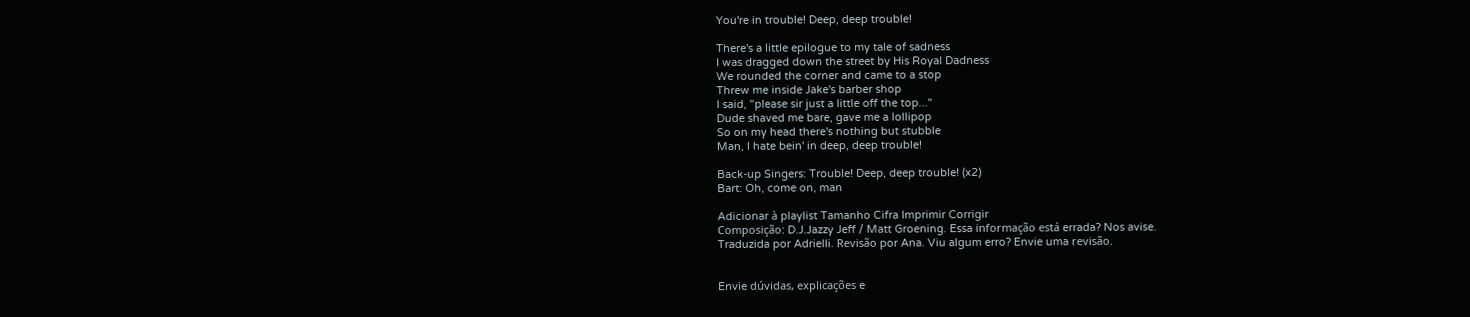You're in trouble! Deep, deep trouble!

There's a little epilogue to my tale of sadness
I was dragged down the street by His Royal Dadness
We rounded the corner and came to a stop
Threw me inside Jake's barber shop
I said, "please sir just a little off the top..."
Dude shaved me bare, gave me a lollipop
So on my head there's nothing but stubble
Man, I hate bein' in deep, deep trouble!

Back-up Singers: Trouble! Deep, deep trouble! (x2)
Bart: Oh, come on, man

Adicionar à playlist Tamanho Cifra Imprimir Corrigir
Composição: D.J.Jazzy Jeff / Matt Groening. Essa informação está errada? Nos avise.
Traduzida por Adrielli. Revisão por Ana. Viu algum erro? Envie uma revisão.


Envie dúvidas, explicações e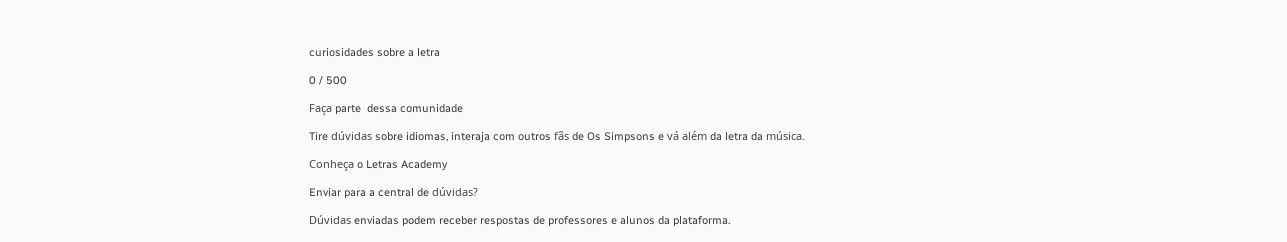curiosidades sobre a letra

0 / 500

Faça parte  dessa comunidade

Tire dúvidas sobre idiomas, interaja com outros fãs de Os Simpsons e vá além da letra da música.

Conheça o Letras Academy

Enviar para a central de dúvidas?

Dúvidas enviadas podem receber respostas de professores e alunos da plataforma.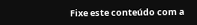Fixe este conteúdo com a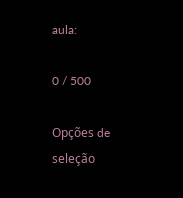aula:

0 / 500

Opções de seleção